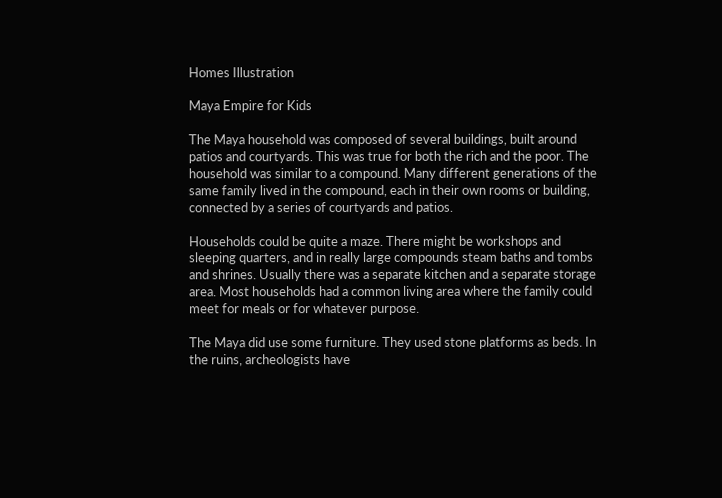Homes Illustration

Maya Empire for Kids

The Maya household was composed of several buildings, built around patios and courtyards. This was true for both the rich and the poor. The household was similar to a compound. Many different generations of the same family lived in the compound, each in their own rooms or building, connected by a series of courtyards and patios.

Households could be quite a maze. There might be workshops and sleeping quarters, and in really large compounds steam baths and tombs and shrines. Usually there was a separate kitchen and a separate storage area. Most households had a common living area where the family could meet for meals or for whatever purpose.

The Maya did use some furniture. They used stone platforms as beds. In the ruins, archeologists have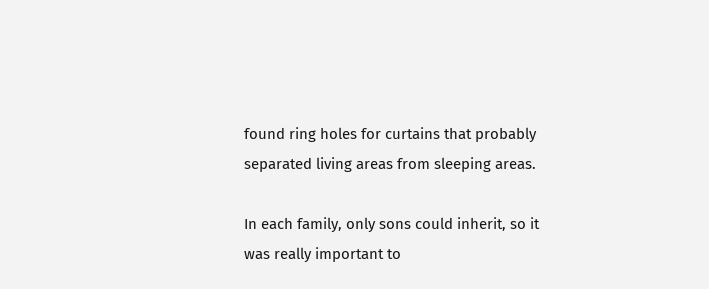found ring holes for curtains that probably separated living areas from sleeping areas.

In each family, only sons could inherit, so it was really important to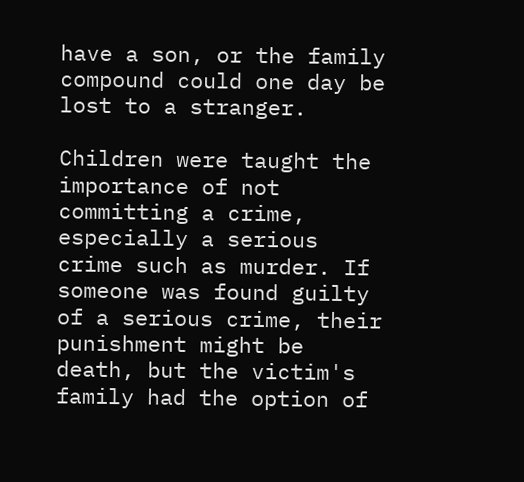have a son, or the family compound could one day be lost to a stranger.

Children were taught the importance of not committing a crime, especially a serious crime such as murder. If someone was found guilty of a serious crime, their punishment might be death, but the victim's family had the option of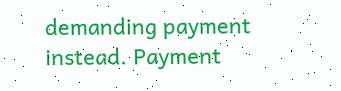demanding payment instead. Payment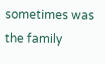sometimes was the family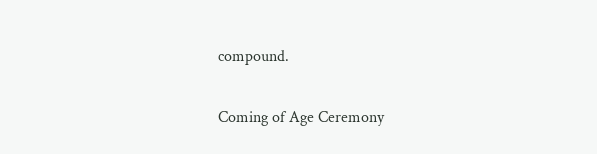compound.

Coming of Age Ceremony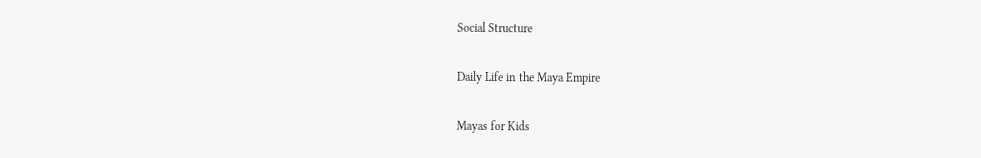Social Structure

Daily Life in the Maya Empire

Mayas for Kids